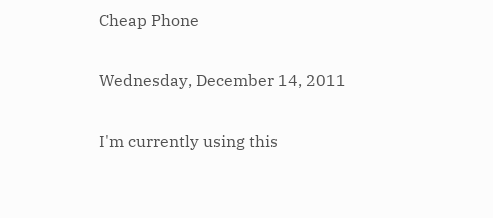Cheap Phone

Wednesday, December 14, 2011

I'm currently using this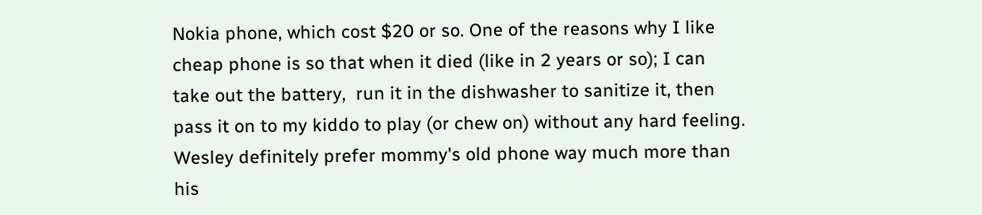Nokia phone, which cost $20 or so. One of the reasons why I like cheap phone is so that when it died (like in 2 years or so); I can take out the battery,  run it in the dishwasher to sanitize it, then pass it on to my kiddo to play (or chew on) without any hard feeling. Wesley definitely prefer mommy's old phone way much more than his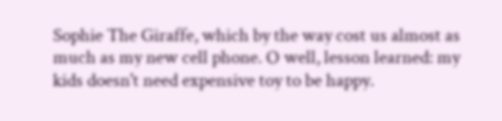Sophie The Giraffe, which by the way cost us almost as much as my new cell phone. O well, lesson learned: my kids doesn't need expensive toy to be happy.